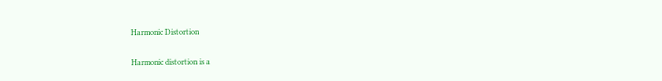Harmonic Distortion

Harmonic distortion is a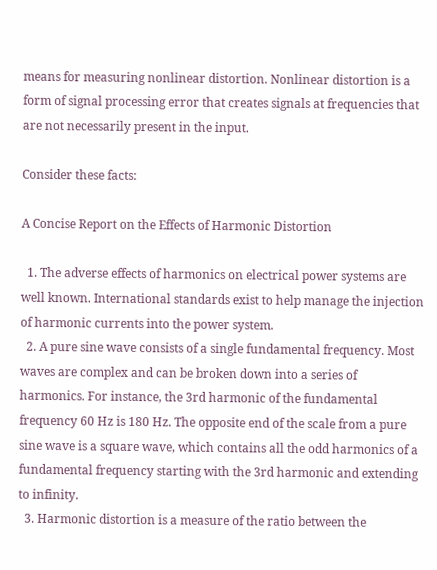means for measuring nonlinear distortion. Nonlinear distortion is a form of signal processing error that creates signals at frequencies that are not necessarily present in the input.

Consider these facts:

A Concise Report on the Effects of Harmonic Distortion

  1. The adverse effects of harmonics on electrical power systems are well known. International standards exist to help manage the injection of harmonic currents into the power system.
  2. A pure sine wave consists of a single fundamental frequency. Most waves are complex and can be broken down into a series of harmonics. For instance, the 3rd harmonic of the fundamental frequency 60 Hz is 180 Hz. The opposite end of the scale from a pure sine wave is a square wave, which contains all the odd harmonics of a fundamental frequency starting with the 3rd harmonic and extending to infinity.
  3. Harmonic distortion is a measure of the ratio between the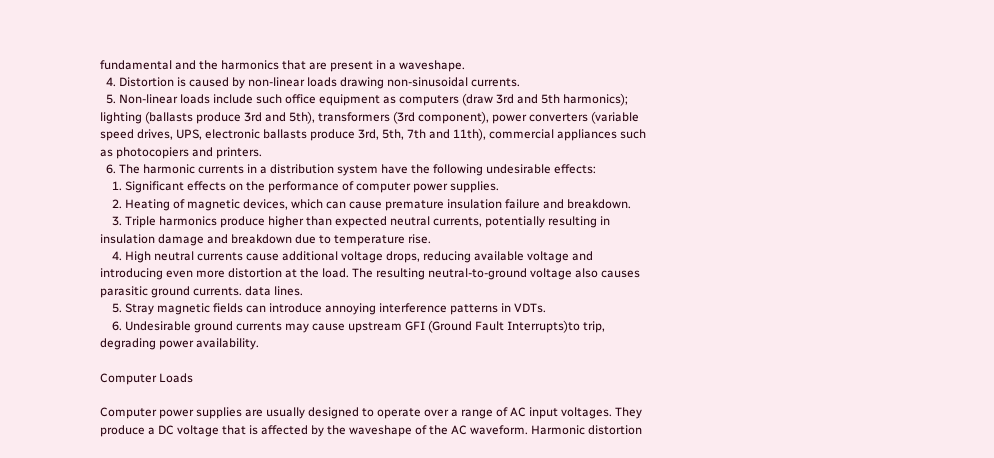fundamental and the harmonics that are present in a waveshape.
  4. Distortion is caused by non-linear loads drawing non-sinusoidal currents.
  5. Non-linear loads include such office equipment as computers (draw 3rd and 5th harmonics); lighting (ballasts produce 3rd and 5th), transformers (3rd component), power converters (variable speed drives, UPS, electronic ballasts produce 3rd, 5th, 7th and 11th), commercial appliances such as photocopiers and printers.
  6. The harmonic currents in a distribution system have the following undesirable effects:
    1. Significant effects on the performance of computer power supplies.
    2. Heating of magnetic devices, which can cause premature insulation failure and breakdown.
    3. Triple harmonics produce higher than expected neutral currents, potentially resulting in insulation damage and breakdown due to temperature rise.
    4. High neutral currents cause additional voltage drops, reducing available voltage and introducing even more distortion at the load. The resulting neutral-to-ground voltage also causes parasitic ground currents. data lines.
    5. Stray magnetic fields can introduce annoying interference patterns in VDTs.
    6. Undesirable ground currents may cause upstream GFI (Ground Fault Interrupts)to trip, degrading power availability.

Computer Loads

Computer power supplies are usually designed to operate over a range of AC input voltages. They produce a DC voltage that is affected by the waveshape of the AC waveform. Harmonic distortion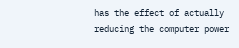has the effect of actually reducing the computer power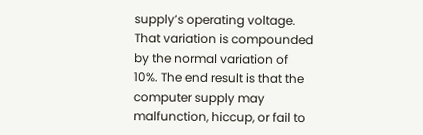supply’s operating voltage. That variation is compounded by the normal variation of 10%. The end result is that the computer supply may malfunction, hiccup, or fail to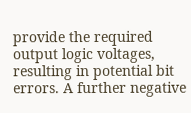provide the required output logic voltages, resulting in potential bit errors. A further negative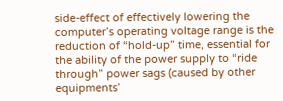side-effect of effectively lowering the computer’s operating voltage range is the reduction of “hold-up” time, essential for the ability of the power supply to “ride through” power sags (caused by other equipments’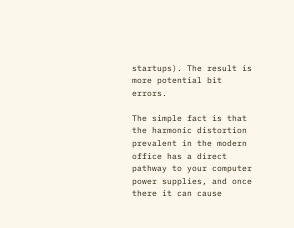startups). The result is more potential bit errors.

The simple fact is that the harmonic distortion prevalent in the modern office has a direct pathway to your computer power supplies, and once there it can cause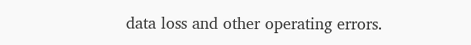data loss and other operating errors.